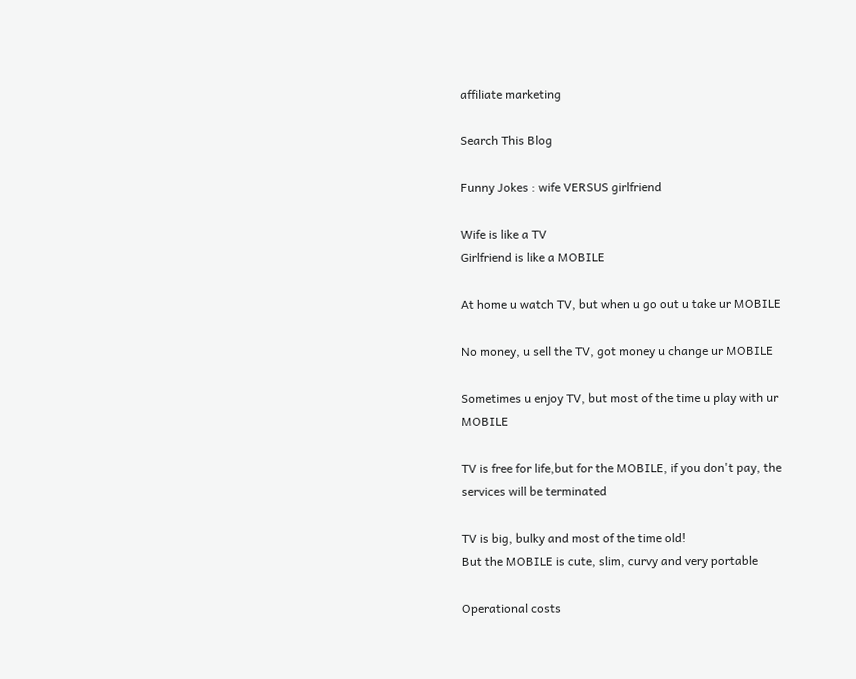affiliate marketing

Search This Blog

Funny Jokes : wife VERSUS girlfriend

Wife is like a TV
Girlfriend is like a MOBILE

At home u watch TV, but when u go out u take ur MOBILE

No money, u sell the TV, got money u change ur MOBILE

Sometimes u enjoy TV, but most of the time u play with ur MOBILE

TV is free for life,but for the MOBILE, if you don't pay, the services will be terminated

TV is big, bulky and most of the time old!
But the MOBILE is cute, slim, curvy and very portable

Operational costs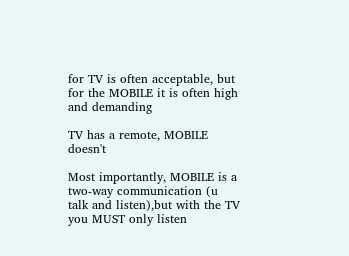for TV is often acceptable, but for the MOBILE it is often high and demanding

TV has a remote, MOBILE doesn't

Most importantly, MOBILE is a two-way communication (u talk and listen),but with the TV you MUST only listen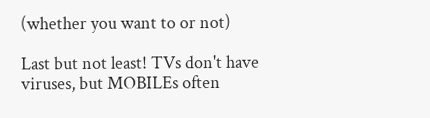(whether you want to or not)

Last but not least! TVs don't have viruses, but MOBILEs often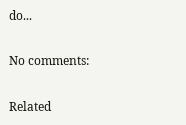do...

No comments:

Related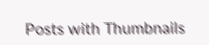Posts with Thumbnails